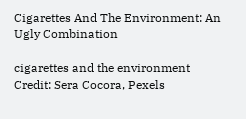Cigarettes And The Environment: An Ugly Combination

cigarettes and the environment
Credit: Sera Cocora, Pexels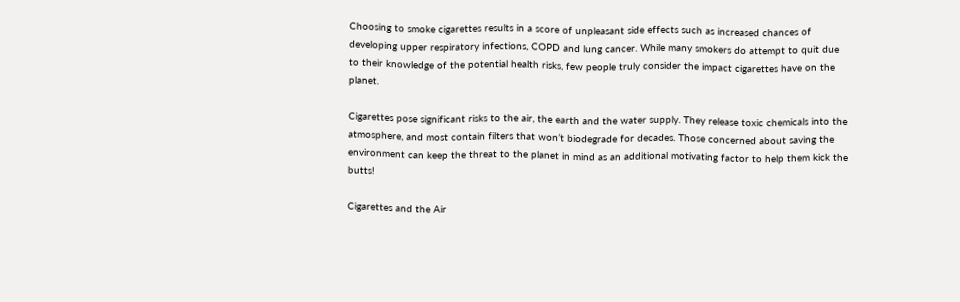Choosing to smoke cigarettes results in a score of unpleasant side effects such as increased chances of developing upper respiratory infections, COPD and lung cancer. While many smokers do attempt to quit due to their knowledge of the potential health risks, few people truly consider the impact cigarettes have on the planet.

Cigarettes pose significant risks to the air, the earth and the water supply. They release toxic chemicals into the atmosphere, and most contain filters that won’t biodegrade for decades. Those concerned about saving the environment can keep the threat to the planet in mind as an additional motivating factor to help them kick the butts!

Cigarettes and the Air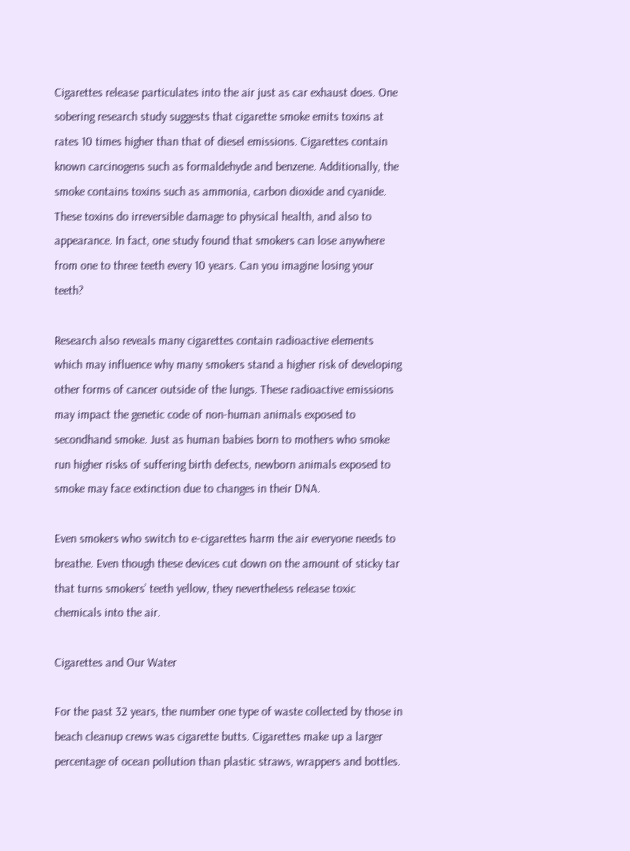Cigarettes release particulates into the air just as car exhaust does. One sobering research study suggests that cigarette smoke emits toxins at rates 10 times higher than that of diesel emissions. Cigarettes contain known carcinogens such as formaldehyde and benzene. Additionally, the smoke contains toxins such as ammonia, carbon dioxide and cyanide. These toxins do irreversible damage to physical health, and also to appearance. In fact, one study found that smokers can lose anywhere from one to three teeth every 10 years. Can you imagine losing your teeth?

Research also reveals many cigarettes contain radioactive elements which may influence why many smokers stand a higher risk of developing other forms of cancer outside of the lungs. These radioactive emissions may impact the genetic code of non-human animals exposed to secondhand smoke. Just as human babies born to mothers who smoke run higher risks of suffering birth defects, newborn animals exposed to smoke may face extinction due to changes in their DNA.

Even smokers who switch to e-cigarettes harm the air everyone needs to breathe. Even though these devices cut down on the amount of sticky tar that turns smokers’ teeth yellow, they nevertheless release toxic chemicals into the air.

Cigarettes and Our Water

For the past 32 years, the number one type of waste collected by those in beach cleanup crews was cigarette butts. Cigarettes make up a larger percentage of ocean pollution than plastic straws, wrappers and bottles.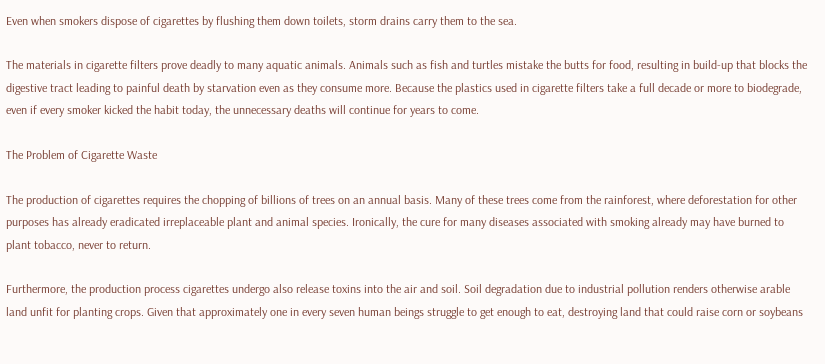Even when smokers dispose of cigarettes by flushing them down toilets, storm drains carry them to the sea.

The materials in cigarette filters prove deadly to many aquatic animals. Animals such as fish and turtles mistake the butts for food, resulting in build-up that blocks the digestive tract leading to painful death by starvation even as they consume more. Because the plastics used in cigarette filters take a full decade or more to biodegrade, even if every smoker kicked the habit today, the unnecessary deaths will continue for years to come.

The Problem of Cigarette Waste

The production of cigarettes requires the chopping of billions of trees on an annual basis. Many of these trees come from the rainforest, where deforestation for other purposes has already eradicated irreplaceable plant and animal species. Ironically, the cure for many diseases associated with smoking already may have burned to plant tobacco, never to return.

Furthermore, the production process cigarettes undergo also release toxins into the air and soil. Soil degradation due to industrial pollution renders otherwise arable land unfit for planting crops. Given that approximately one in every seven human beings struggle to get enough to eat, destroying land that could raise corn or soybeans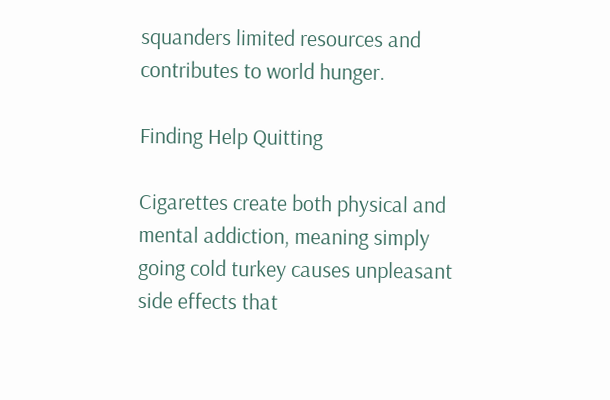squanders limited resources and contributes to world hunger.

Finding Help Quitting

Cigarettes create both physical and mental addiction, meaning simply going cold turkey causes unpleasant side effects that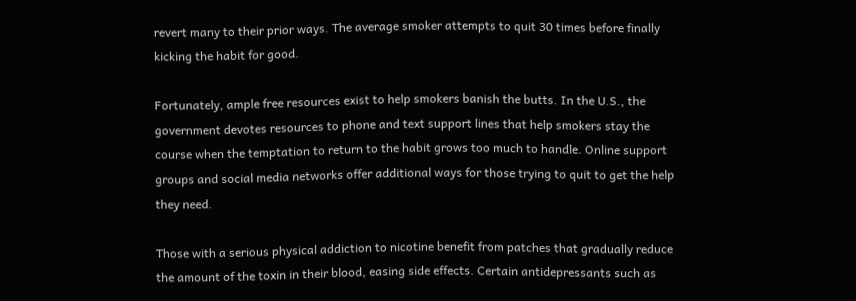revert many to their prior ways. The average smoker attempts to quit 30 times before finally kicking the habit for good.

Fortunately, ample free resources exist to help smokers banish the butts. In the U.S., the government devotes resources to phone and text support lines that help smokers stay the course when the temptation to return to the habit grows too much to handle. Online support groups and social media networks offer additional ways for those trying to quit to get the help they need.

Those with a serious physical addiction to nicotine benefit from patches that gradually reduce the amount of the toxin in their blood, easing side effects. Certain antidepressants such as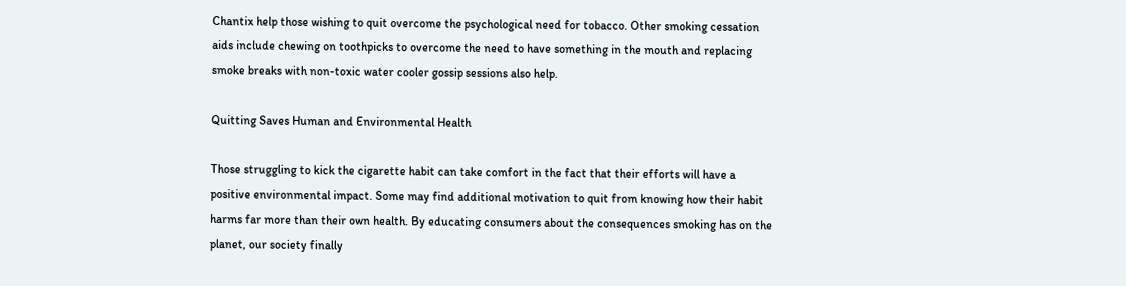Chantix help those wishing to quit overcome the psychological need for tobacco. Other smoking cessation aids include chewing on toothpicks to overcome the need to have something in the mouth and replacing smoke breaks with non-toxic water cooler gossip sessions also help.

Quitting Saves Human and Environmental Health

Those struggling to kick the cigarette habit can take comfort in the fact that their efforts will have a positive environmental impact. Some may find additional motivation to quit from knowing how their habit harms far more than their own health. By educating consumers about the consequences smoking has on the planet, our society finally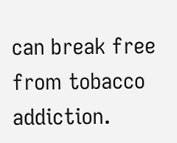can break free from tobacco addiction.